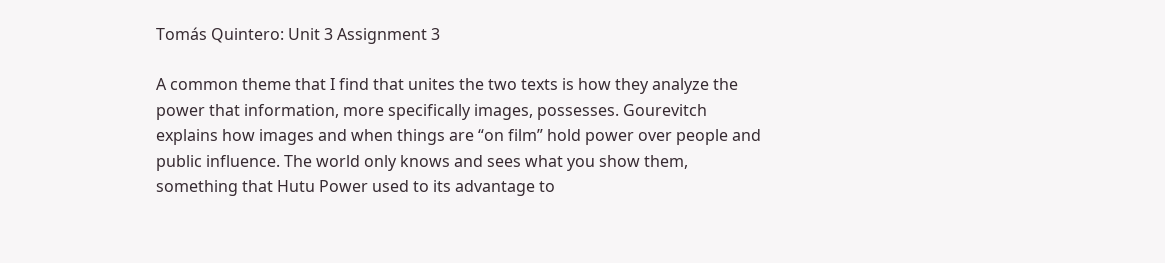Tomás Quintero: Unit 3 Assignment 3

A common theme that I find that unites the two texts is how they analyze the power that information, more specifically images, possesses. Gourevitch explains how images and when things are “on film” hold power over people and public influence. The world only knows and sees what you show them, something that Hutu Power used to its advantage to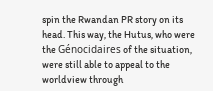spin the Rwandan PR story on its head. This way, the Hutus, who were the Génocidaires of the situation, were still able to appeal to the worldview through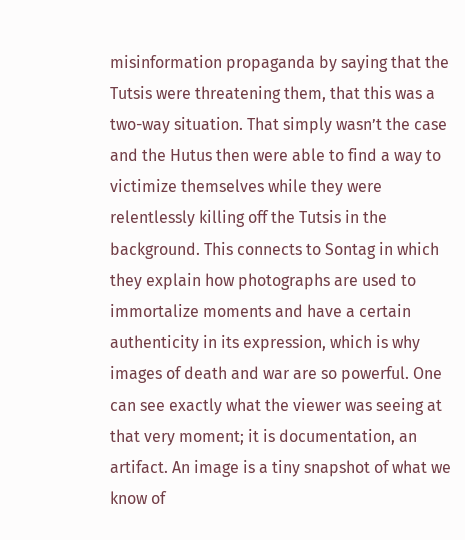misinformation propaganda by saying that the Tutsis were threatening them, that this was a two-way situation. That simply wasn’t the case and the Hutus then were able to find a way to victimize themselves while they were relentlessly killing off the Tutsis in the background. This connects to Sontag in which they explain how photographs are used to immortalize moments and have a certain authenticity in its expression, which is why images of death and war are so powerful. One can see exactly what the viewer was seeing at that very moment; it is documentation, an artifact. An image is a tiny snapshot of what we know of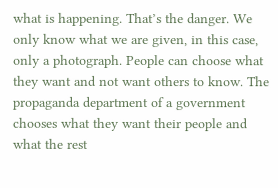what is happening. That’s the danger. We only know what we are given, in this case, only a photograph. People can choose what they want and not want others to know. The propaganda department of a government chooses what they want their people and what the rest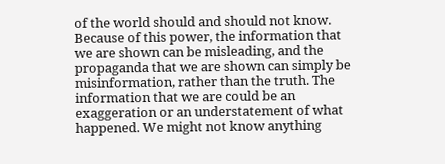of the world should and should not know. Because of this power, the information that we are shown can be misleading, and the propaganda that we are shown can simply be misinformation, rather than the truth. The information that we are could be an exaggeration or an understatement of what happened. We might not know anything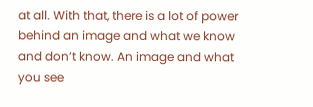at all. With that, there is a lot of power behind an image and what we know and don’t know. An image and what you see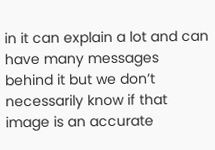in it can explain a lot and can have many messages behind it but we don’t necessarily know if that image is an accurate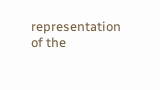representation of the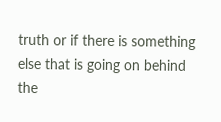truth or if there is something else that is going on behind the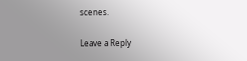scenes.

Leave a Reply